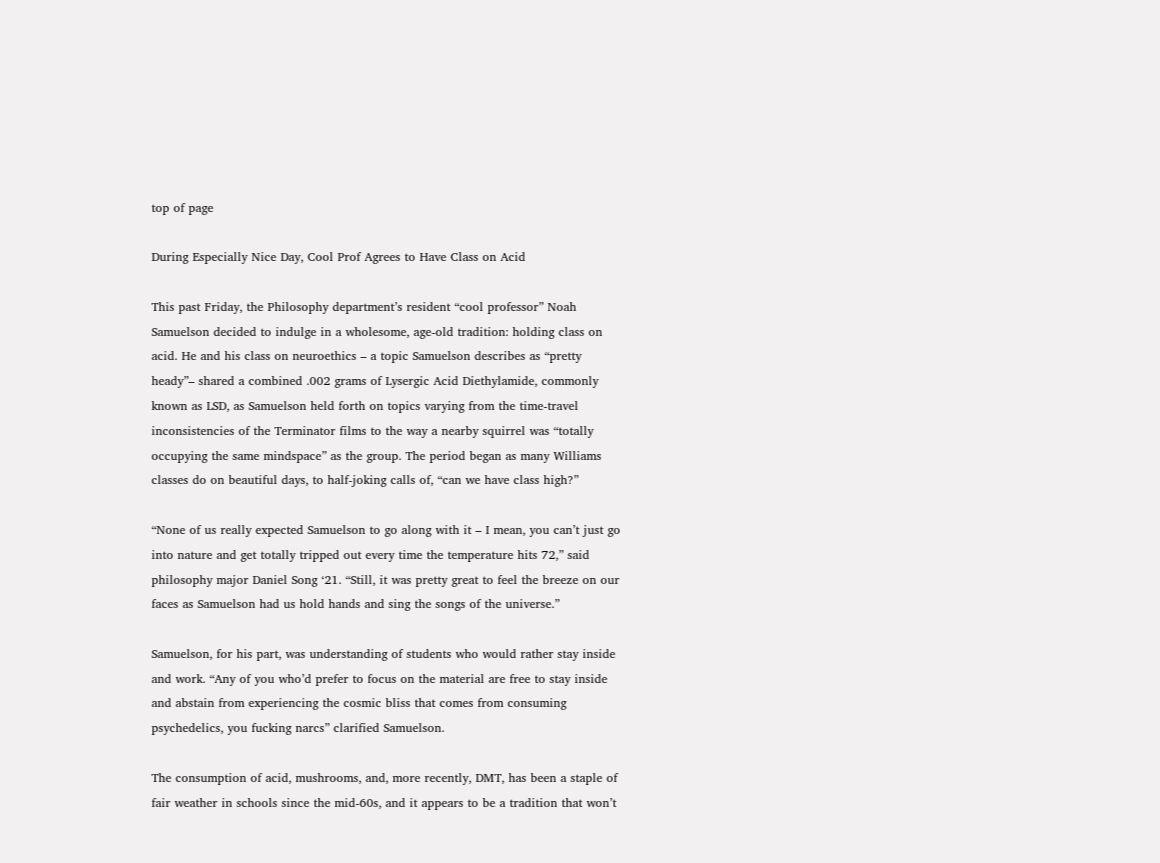top of page

During Especially Nice Day, Cool Prof Agrees to Have Class on Acid

This past Friday, the Philosophy department’s resident “cool professor” Noah Samuelson decided to indulge in a wholesome, age-old tradition: holding class on acid. He and his class on neuroethics – a topic Samuelson describes as “pretty heady”– shared a combined .002 grams of Lysergic Acid Diethylamide, commonly known as LSD, as Samuelson held forth on topics varying from the time-travel inconsistencies of the Terminator films to the way a nearby squirrel was “totally occupying the same mindspace” as the group. The period began as many Williams classes do on beautiful days, to half-joking calls of, “can we have class high?”

“None of us really expected Samuelson to go along with it – I mean, you can’t just go into nature and get totally tripped out every time the temperature hits 72,” said philosophy major Daniel Song ‘21. “Still, it was pretty great to feel the breeze on our faces as Samuelson had us hold hands and sing the songs of the universe.”

Samuelson, for his part, was understanding of students who would rather stay inside and work. “Any of you who’d prefer to focus on the material are free to stay inside and abstain from experiencing the cosmic bliss that comes from consuming psychedelics, you fucking narcs” clarified Samuelson.

The consumption of acid, mushrooms, and, more recently, DMT, has been a staple of fair weather in schools since the mid-60s, and it appears to be a tradition that won’t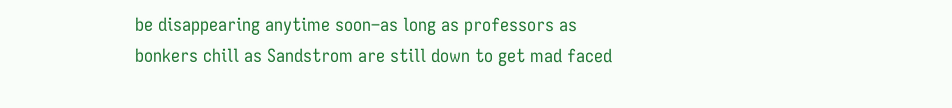be disappearing anytime soon–as long as professors as bonkers chill as Sandstrom are still down to get mad faced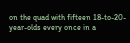on the quad with fifteen 18-to-20-year-olds every once in a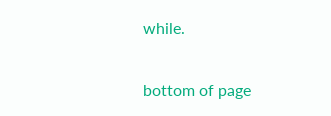while.


bottom of page